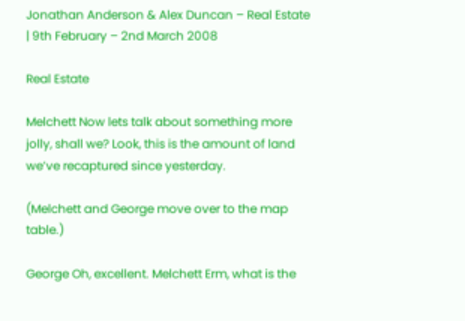Jonathan Anderson & Alex Duncan – Real Estate | 9th February – 2nd March 2008

Real Estate

Melchett Now lets talk about something more jolly, shall we? Look, this is the amount of land we’ve recaptured since yesterday.

(Melchett and George move over to the map table.)

George Oh, excellent. Melchett Erm, what is the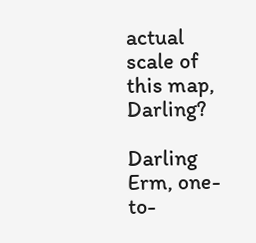actual scale of this map, Darling?

Darling Erm, one-to-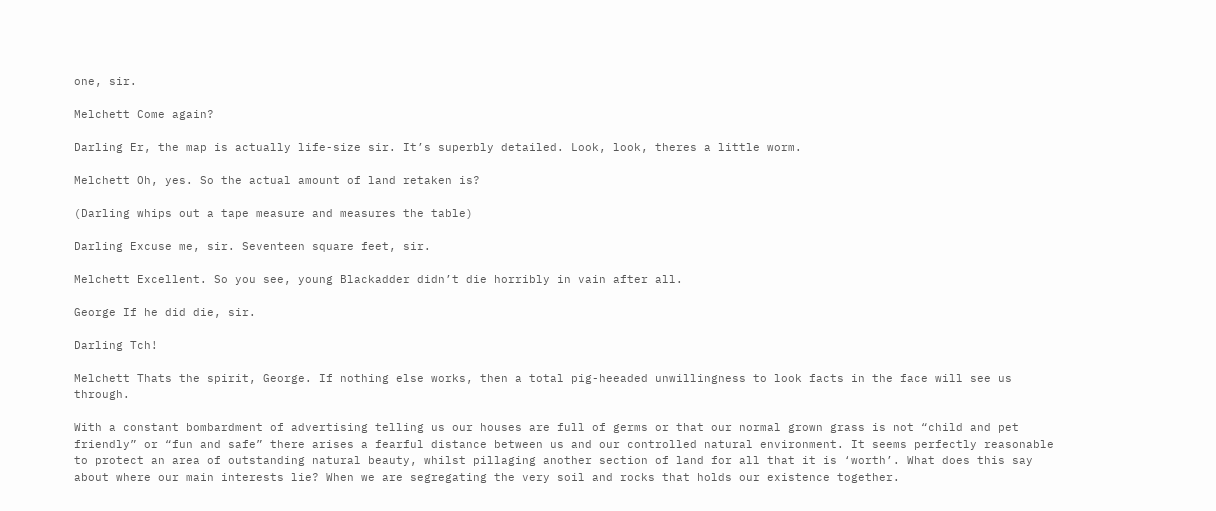one, sir.

Melchett Come again?

Darling Er, the map is actually life-size sir. It’s superbly detailed. Look, look, theres a little worm.

Melchett Oh, yes. So the actual amount of land retaken is?

(Darling whips out a tape measure and measures the table)

Darling Excuse me, sir. Seventeen square feet, sir.

Melchett Excellent. So you see, young Blackadder didn’t die horribly in vain after all.

George If he did die, sir.

Darling Tch!

Melchett Thats the spirit, George. If nothing else works, then a total pig-heeaded unwillingness to look facts in the face will see us through.

With a constant bombardment of advertising telling us our houses are full of germs or that our normal grown grass is not “child and pet friendly” or “fun and safe” there arises a fearful distance between us and our controlled natural environment. It seems perfectly reasonable to protect an area of outstanding natural beauty, whilst pillaging another section of land for all that it is ‘worth’. What does this say about where our main interests lie? When we are segregating the very soil and rocks that holds our existence together.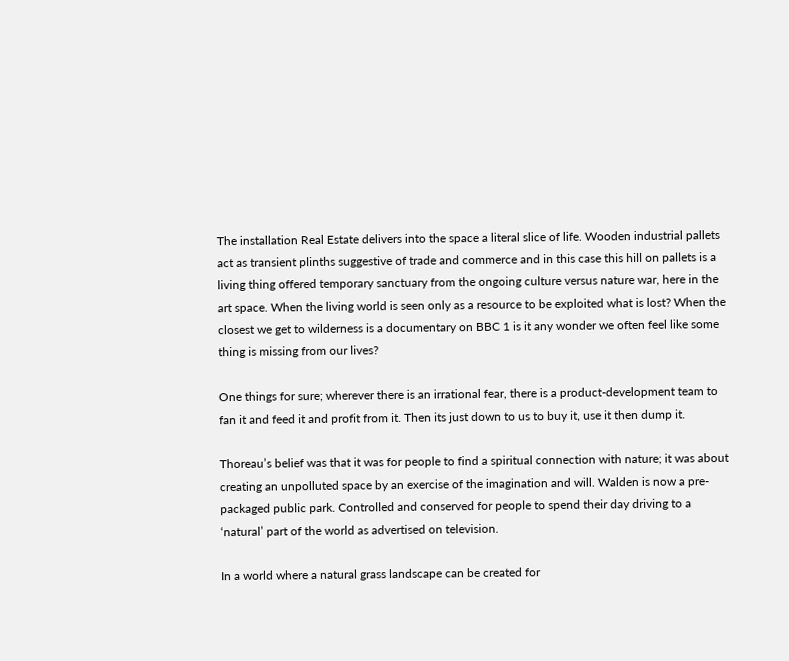The installation Real Estate delivers into the space a literal slice of life. Wooden industrial pallets act as transient plinths suggestive of trade and commerce and in this case this hill on pallets is a living thing offered temporary sanctuary from the ongoing culture versus nature war, here in the art space. When the living world is seen only as a resource to be exploited what is lost? When the closest we get to wilderness is a documentary on BBC 1 is it any wonder we often feel like some thing is missing from our lives?

One things for sure; wherever there is an irrational fear, there is a product-development team to fan it and feed it and profit from it. Then its just down to us to buy it, use it then dump it.

Thoreau’s belief was that it was for people to find a spiritual connection with nature; it was about creating an unpolluted space by an exercise of the imagination and will. Walden is now a pre-packaged public park. Controlled and conserved for people to spend their day driving to a ‘natural’ part of the world as advertised on television.

In a world where a natural grass landscape can be created for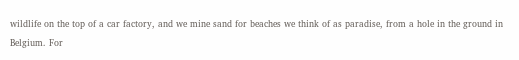wildlife on the top of a car factory, and we mine sand for beaches we think of as paradise, from a hole in the ground in Belgium. For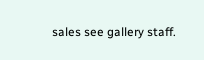sales see gallery staff.